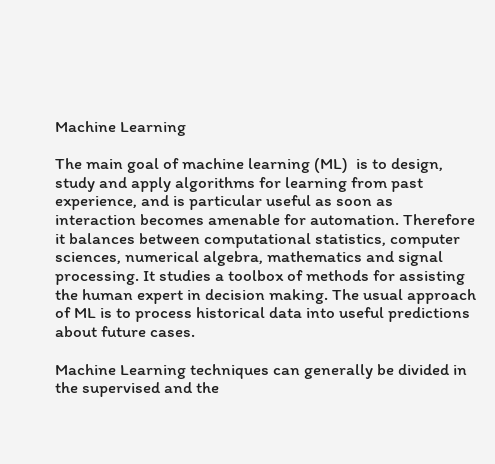Machine Learning

The main goal of machine learning (ML)  is to design, study and apply algorithms for learning from past experience, and is particular useful as soon as interaction becomes amenable for automation. Therefore it balances between computational statistics, computer sciences, numerical algebra, mathematics and signal processing. It studies a toolbox of methods for assisting the human expert in decision making. The usual approach of ML is to process historical data into useful predictions about future cases.

Machine Learning techniques can generally be divided in the supervised and the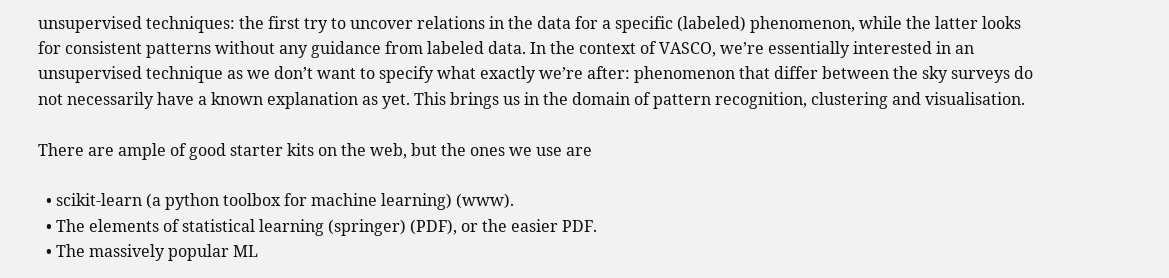unsupervised techniques: the first try to uncover relations in the data for a specific (labeled) phenomenon, while the latter looks for consistent patterns without any guidance from labeled data. In the context of VASCO, we’re essentially interested in an unsupervised technique as we don’t want to specify what exactly we’re after: phenomenon that differ between the sky surveys do not necessarily have a known explanation as yet. This brings us in the domain of pattern recognition, clustering and visualisation.

There are ample of good starter kits on the web, but the ones we use are

  • scikit-learn (a python toolbox for machine learning) (www).
  • The elements of statistical learning (springer) (PDF), or the easier PDF.
  • The massively popular ML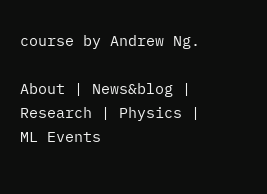course by Andrew Ng.

About | News&blog | Research | Physics | ML Events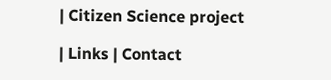| Citizen Science project

| Links | Contact